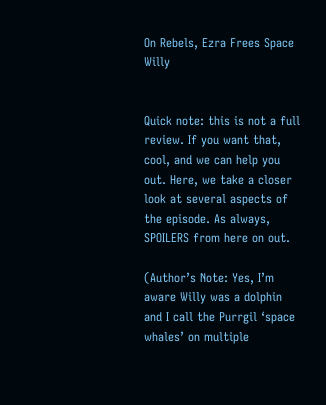On Rebels, Ezra Frees Space Willy


Quick note: this is not a full review. If you want that, cool, and we can help you out. Here, we take a closer look at several aspects of the episode. As always, SPOILERS from here on out.

(Author’s Note: Yes, I’m aware Willy was a dolphin and I call the Purrgil ‘space whales’ on multiple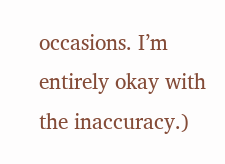occasions. I’m entirely okay with the inaccuracy.)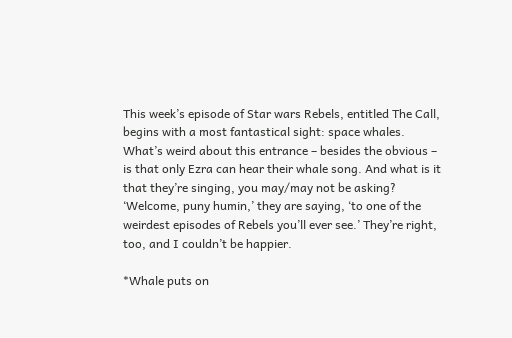This week’s episode of Star wars Rebels, entitled The Call, begins with a most fantastical sight: space whales. What’s weird about this entrance – besides the obvious – is that only Ezra can hear their whale song. And what is it that they’re singing, you may/may not be asking? ‘Welcome, puny humin,’ they are saying, ‘to one of the weirdest episodes of Rebels you’ll ever see.’ They’re right, too, and I couldn’t be happier.

*Whale puts on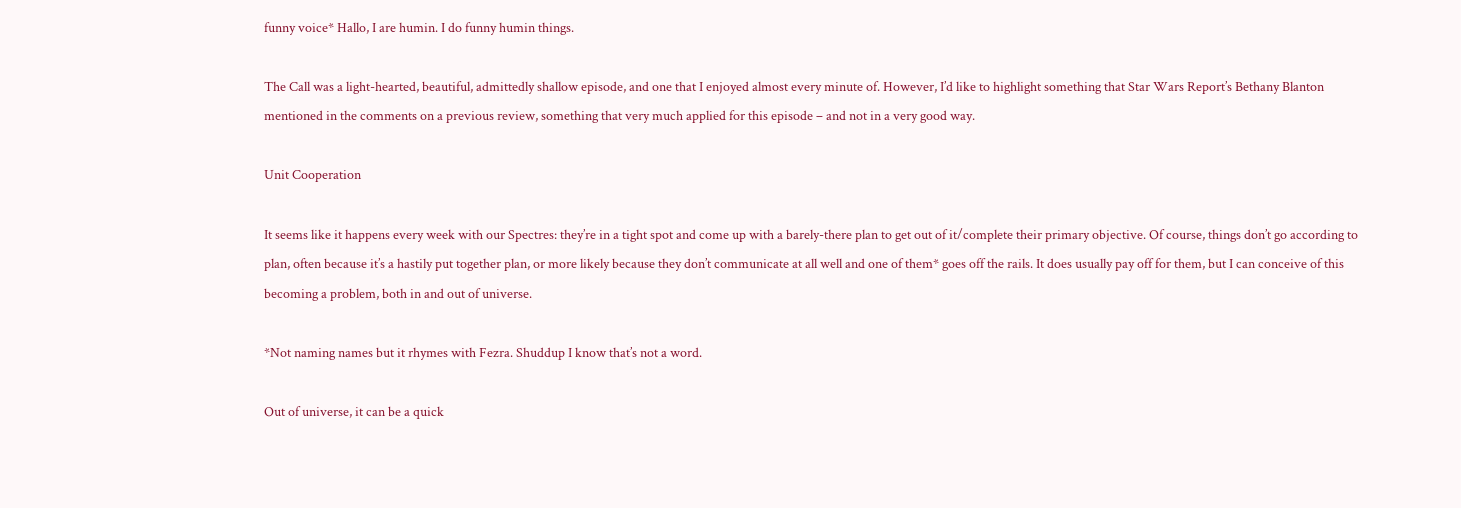funny voice* Hallo, I are humin. I do funny humin things.

The Call was a light-hearted, beautiful, admittedly shallow episode, and one that I enjoyed almost every minute of. However, I’d like to highlight something that Star Wars Report’s Bethany Blanton mentioned in the comments on a previous review, something that very much applied for this episode – and not in a very good way.

Unit Cooperation

It seems like it happens every week with our Spectres: they’re in a tight spot and come up with a barely-there plan to get out of it/complete their primary objective. Of course, things don’t go according to plan, often because it’s a hastily put together plan, or more likely because they don’t communicate at all well and one of them* goes off the rails. It does usually pay off for them, but I can conceive of this becoming a problem, both in and out of universe.

*Not naming names but it rhymes with Fezra. Shuddup I know that’s not a word.

Out of universe, it can be a quick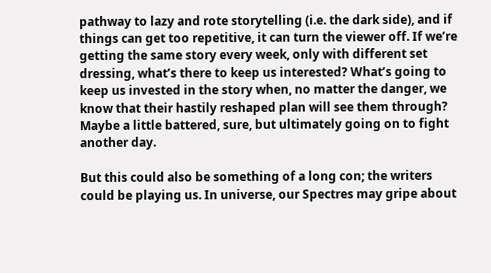pathway to lazy and rote storytelling (i.e. the dark side), and if things can get too repetitive, it can turn the viewer off. If we’re getting the same story every week, only with different set dressing, what’s there to keep us interested? What’s going to keep us invested in the story when, no matter the danger, we know that their hastily reshaped plan will see them through? Maybe a little battered, sure, but ultimately going on to fight another day.

But this could also be something of a long con; the writers could be playing us. In universe, our Spectres may gripe about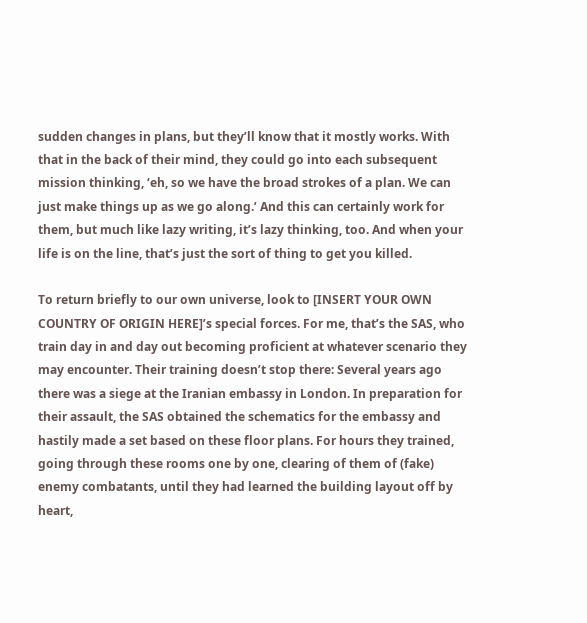sudden changes in plans, but they’ll know that it mostly works. With that in the back of their mind, they could go into each subsequent mission thinking, ‘eh, so we have the broad strokes of a plan. We can just make things up as we go along.’ And this can certainly work for them, but much like lazy writing, it’s lazy thinking, too. And when your life is on the line, that’s just the sort of thing to get you killed.

To return briefly to our own universe, look to [INSERT YOUR OWN COUNTRY OF ORIGIN HERE]’s special forces. For me, that’s the SAS, who train day in and day out becoming proficient at whatever scenario they may encounter. Their training doesn’t stop there: Several years ago there was a siege at the Iranian embassy in London. In preparation for their assault, the SAS obtained the schematics for the embassy and hastily made a set based on these floor plans. For hours they trained, going through these rooms one by one, clearing of them of (fake) enemy combatants, until they had learned the building layout off by heart,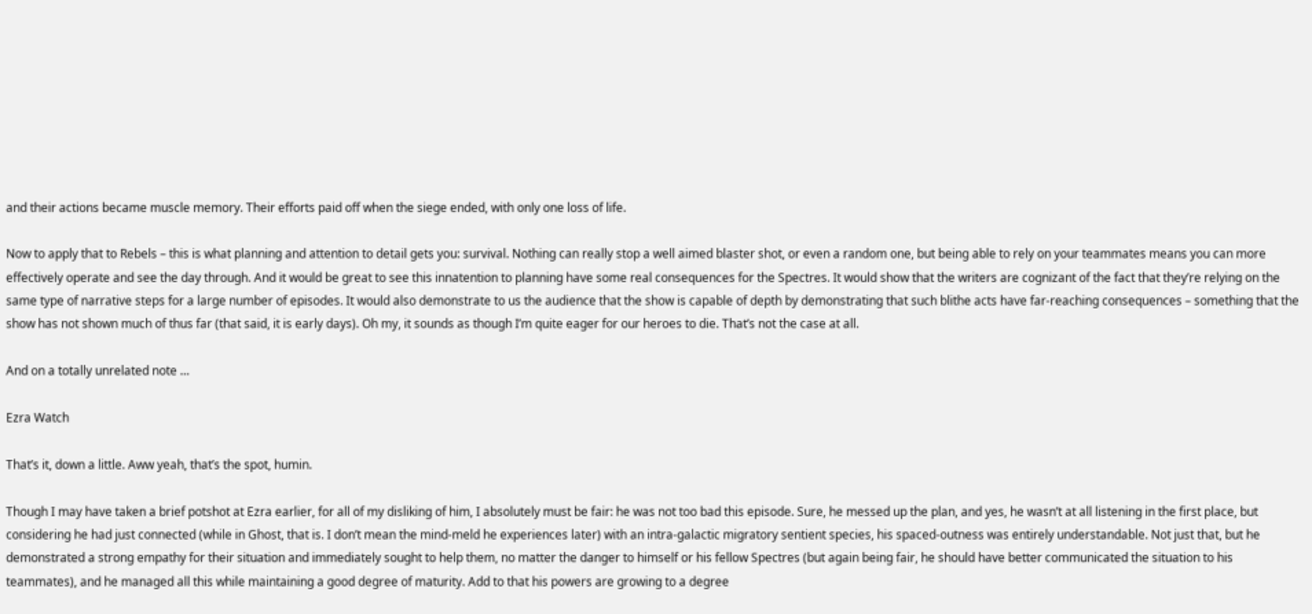and their actions became muscle memory. Their efforts paid off when the siege ended, with only one loss of life.

Now to apply that to Rebels – this is what planning and attention to detail gets you: survival. Nothing can really stop a well aimed blaster shot, or even a random one, but being able to rely on your teammates means you can more effectively operate and see the day through. And it would be great to see this innatention to planning have some real consequences for the Spectres. It would show that the writers are cognizant of the fact that they’re relying on the same type of narrative steps for a large number of episodes. It would also demonstrate to us the audience that the show is capable of depth by demonstrating that such blithe acts have far-reaching consequences – something that the show has not shown much of thus far (that said, it is early days). Oh my, it sounds as though I’m quite eager for our heroes to die. That’s not the case at all.

And on a totally unrelated note …

Ezra Watch

That’s it, down a little. Aww yeah, that’s the spot, humin.

Though I may have taken a brief potshot at Ezra earlier, for all of my disliking of him, I absolutely must be fair: he was not too bad this episode. Sure, he messed up the plan, and yes, he wasn’t at all listening in the first place, but considering he had just connected (while in Ghost, that is. I don’t mean the mind-meld he experiences later) with an intra-galactic migratory sentient species, his spaced-outness was entirely understandable. Not just that, but he demonstrated a strong empathy for their situation and immediately sought to help them, no matter the danger to himself or his fellow Spectres (but again being fair, he should have better communicated the situation to his teammates), and he managed all this while maintaining a good degree of maturity. Add to that his powers are growing to a degree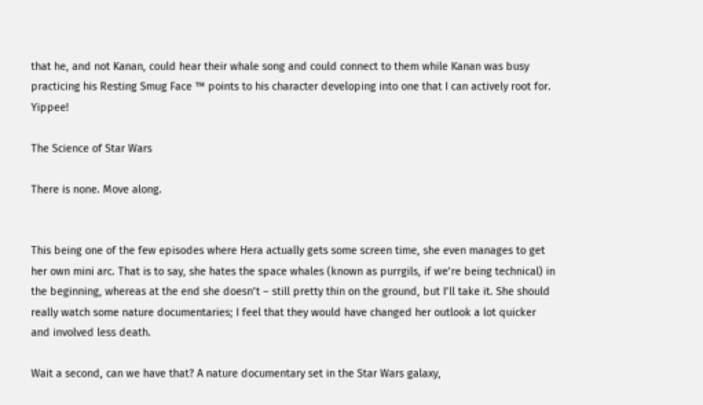that he, and not Kanan, could hear their whale song and could connect to them while Kanan was busy practicing his Resting Smug Face ™ points to his character developing into one that I can actively root for. Yippee!

The Science of Star Wars

There is none. Move along.


This being one of the few episodes where Hera actually gets some screen time, she even manages to get her own mini arc. That is to say, she hates the space whales (known as purrgils, if we’re being technical) in the beginning, whereas at the end she doesn’t – still pretty thin on the ground, but I’ll take it. She should really watch some nature documentaries; I feel that they would have changed her outlook a lot quicker and involved less death.

Wait a second, can we have that? A nature documentary set in the Star Wars galaxy,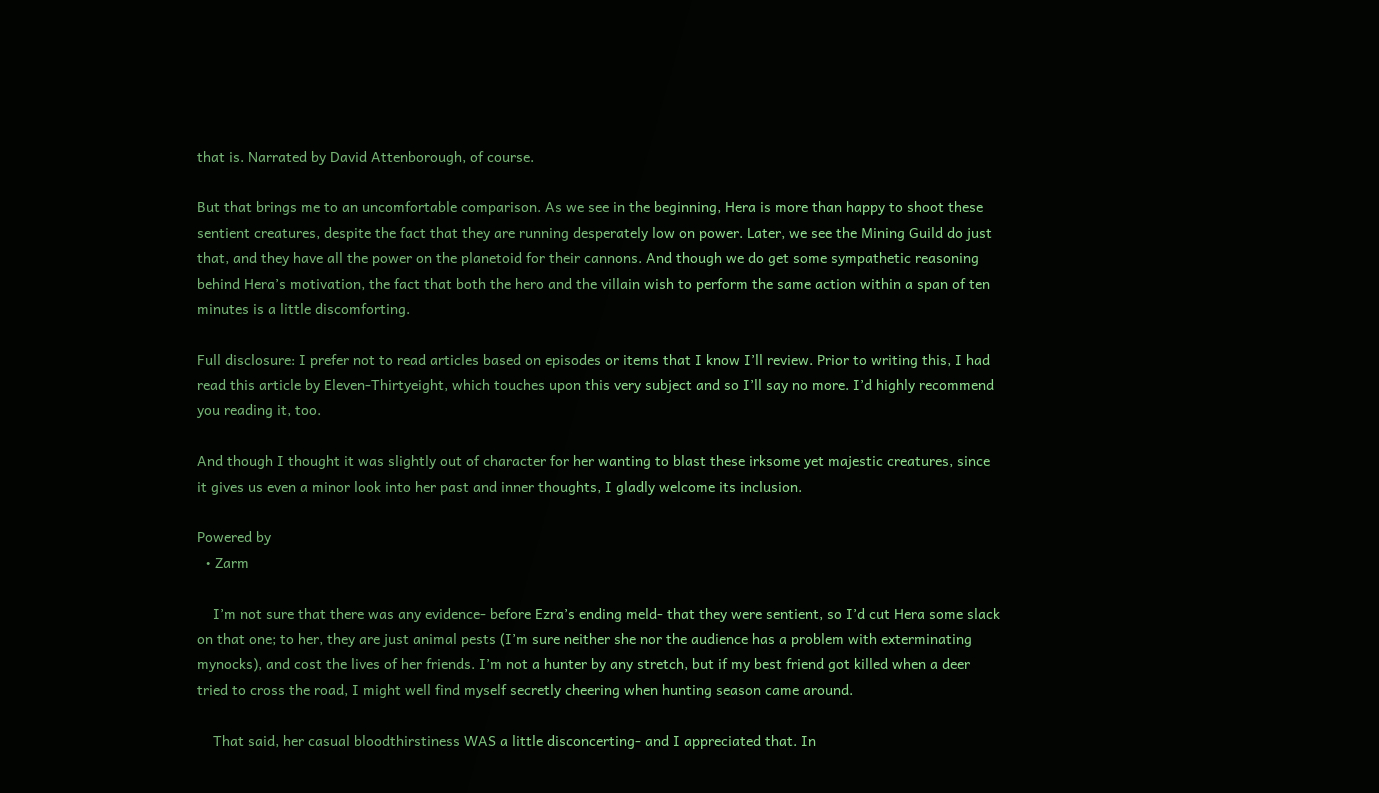that is. Narrated by David Attenborough, of course.

But that brings me to an uncomfortable comparison. As we see in the beginning, Hera is more than happy to shoot these sentient creatures, despite the fact that they are running desperately low on power. Later, we see the Mining Guild do just that, and they have all the power on the planetoid for their cannons. And though we do get some sympathetic reasoning behind Hera’s motivation, the fact that both the hero and the villain wish to perform the same action within a span of ten minutes is a little discomforting.

Full disclosure: I prefer not to read articles based on episodes or items that I know I’ll review. Prior to writing this, I had read this article by Eleven-Thirtyeight, which touches upon this very subject and so I’ll say no more. I’d highly recommend you reading it, too.

And though I thought it was slightly out of character for her wanting to blast these irksome yet majestic creatures, since it gives us even a minor look into her past and inner thoughts, I gladly welcome its inclusion.

Powered by
  • Zarm

    I’m not sure that there was any evidence- before Ezra’s ending meld- that they were sentient, so I’d cut Hera some slack on that one; to her, they are just animal pests (I’m sure neither she nor the audience has a problem with exterminating mynocks), and cost the lives of her friends. I’m not a hunter by any stretch, but if my best friend got killed when a deer tried to cross the road, I might well find myself secretly cheering when hunting season came around.

    That said, her casual bloodthirstiness WAS a little disconcerting- and I appreciated that. In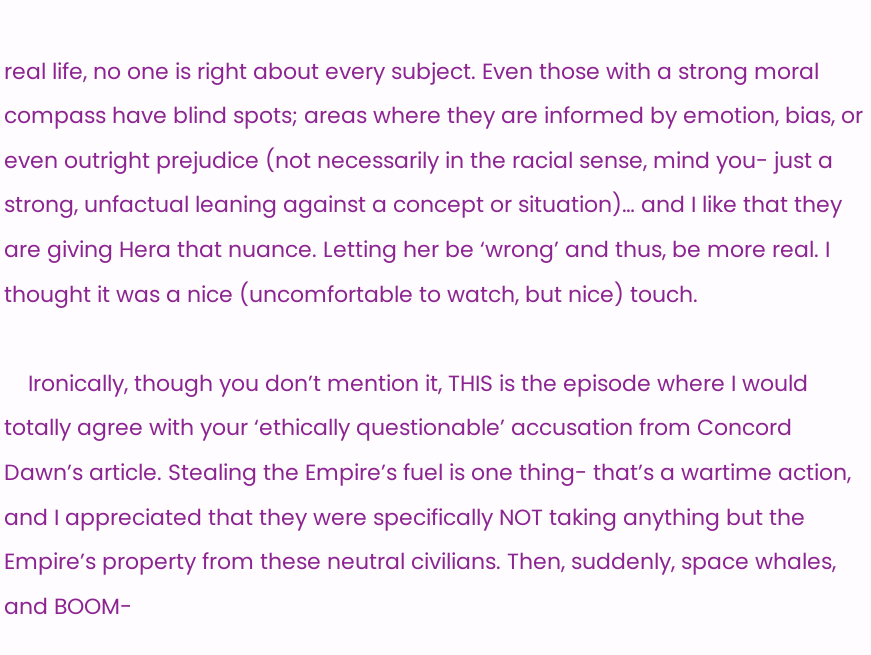real life, no one is right about every subject. Even those with a strong moral compass have blind spots; areas where they are informed by emotion, bias, or even outright prejudice (not necessarily in the racial sense, mind you- just a strong, unfactual leaning against a concept or situation)… and I like that they are giving Hera that nuance. Letting her be ‘wrong’ and thus, be more real. I thought it was a nice (uncomfortable to watch, but nice) touch.

    Ironically, though you don’t mention it, THIS is the episode where I would totally agree with your ‘ethically questionable’ accusation from Concord Dawn’s article. Stealing the Empire’s fuel is one thing- that’s a wartime action, and I appreciated that they were specifically NOT taking anything but the Empire’s property from these neutral civilians. Then, suddenly, space whales, and BOOM-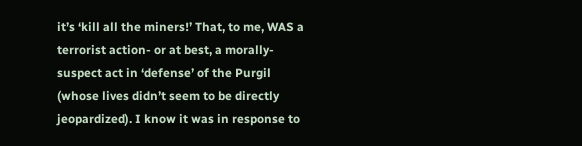it’s ‘kill all the miners!’ That, to me, WAS a terrorist action- or at best, a morally-suspect act in ‘defense’ of the Purgil (whose lives didn’t seem to be directly jeopardized). I know it was in response to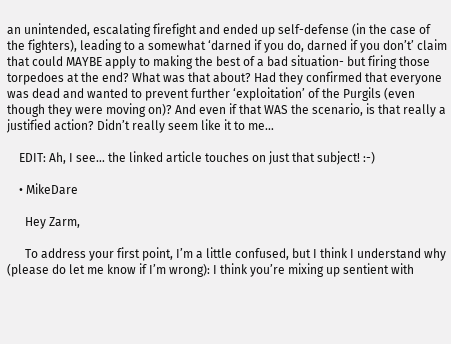an unintended, escalating firefight and ended up self-defense (in the case of the fighters), leading to a somewhat ‘darned if you do, darned if you don’t’ claim that could MAYBE apply to making the best of a bad situation- but firing those torpedoes at the end? What was that about? Had they confirmed that everyone was dead and wanted to prevent further ‘exploitation’ of the Purgils (even though they were moving on)? And even if that WAS the scenario, is that really a justified action? Didn’t really seem like it to me…

    EDIT: Ah, I see… the linked article touches on just that subject! :-)

    • MikeDare

      Hey Zarm,

      To address your first point, I’m a little confused, but I think I understand why (please do let me know if I’m wrong): I think you’re mixing up sentient with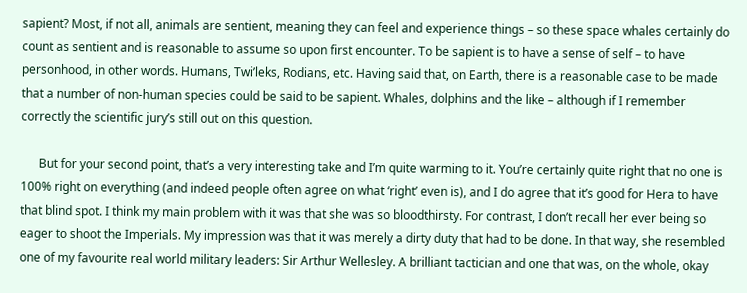sapient? Most, if not all, animals are sentient, meaning they can feel and experience things – so these space whales certainly do count as sentient and is reasonable to assume so upon first encounter. To be sapient is to have a sense of self – to have personhood, in other words. Humans, Twi’leks, Rodians, etc. Having said that, on Earth, there is a reasonable case to be made that a number of non-human species could be said to be sapient. Whales, dolphins and the like – although if I remember correctly the scientific jury’s still out on this question.

      But for your second point, that’s a very interesting take and I’m quite warming to it. You’re certainly quite right that no one is 100% right on everything (and indeed people often agree on what ‘right’ even is), and I do agree that it’s good for Hera to have that blind spot. I think my main problem with it was that she was so bloodthirsty. For contrast, I don’t recall her ever being so eager to shoot the Imperials. My impression was that it was merely a dirty duty that had to be done. In that way, she resembled one of my favourite real world military leaders: Sir Arthur Wellesley. A brilliant tactician and one that was, on the whole, okay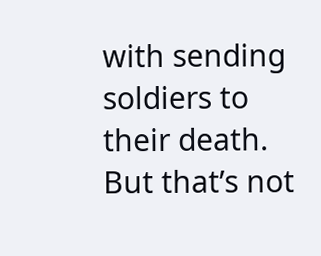with sending soldiers to their death. But that’s not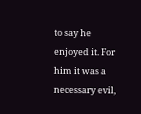to say he enjoyed it. For him it was a necessary evil,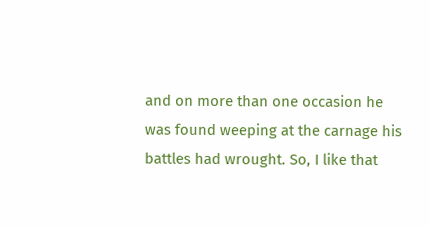and on more than one occasion he was found weeping at the carnage his battles had wrought. So, I like that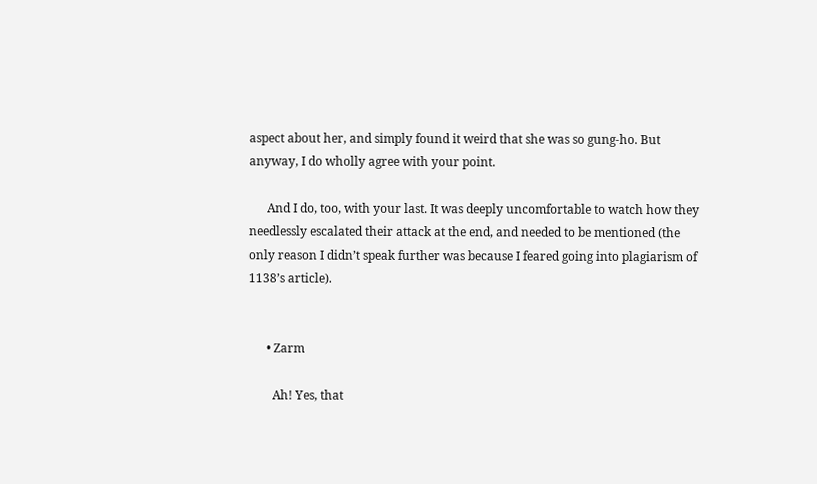aspect about her, and simply found it weird that she was so gung-ho. But anyway, I do wholly agree with your point.

      And I do, too, with your last. It was deeply uncomfortable to watch how they needlessly escalated their attack at the end, and needed to be mentioned (the only reason I didn’t speak further was because I feared going into plagiarism of 1138’s article).


      • Zarm

        Ah! Yes, that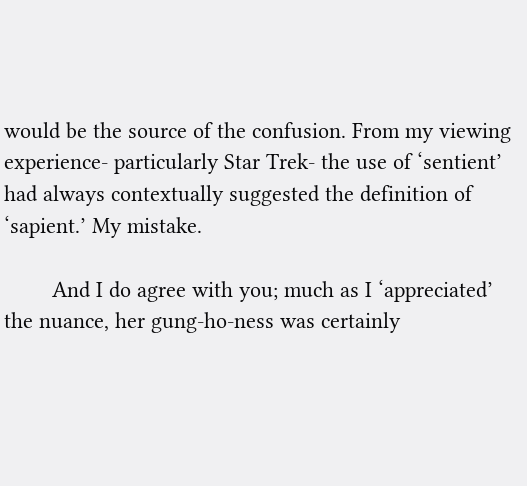would be the source of the confusion. From my viewing experience- particularly Star Trek- the use of ‘sentient’ had always contextually suggested the definition of ‘sapient.’ My mistake.

        And I do agree with you; much as I ‘appreciated’ the nuance, her gung-ho-ness was certainly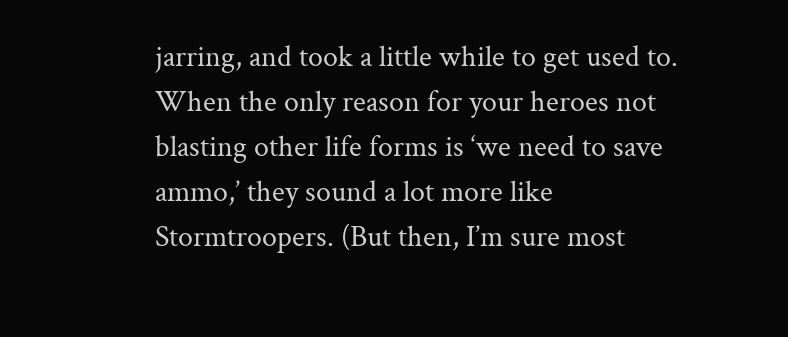jarring, and took a little while to get used to. When the only reason for your heroes not blasting other life forms is ‘we need to save ammo,’ they sound a lot more like Stormtroopers. (But then, I’m sure most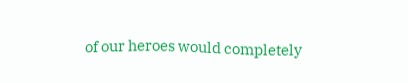of our heroes would completely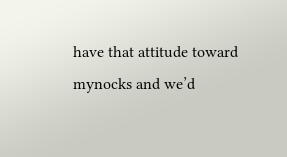have that attitude toward mynocks and we’d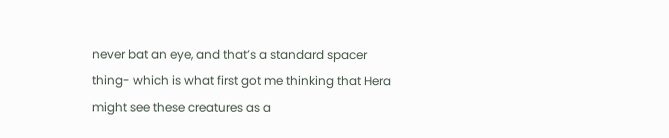never bat an eye, and that’s a standard spacer thing- which is what first got me thinking that Hera might see these creatures as a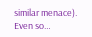similar menace). Even so…